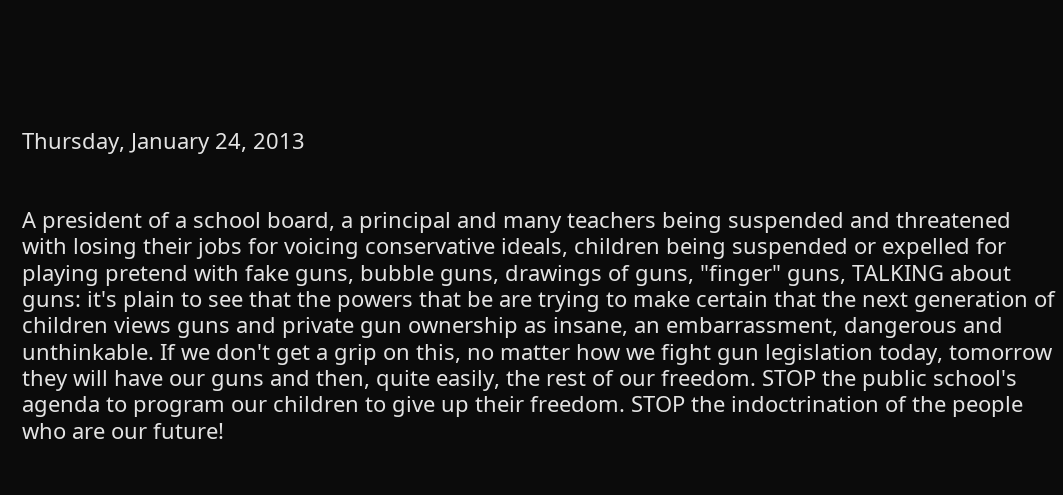Thursday, January 24, 2013


A president of a school board, a principal and many teachers being suspended and threatened with losing their jobs for voicing conservative ideals, children being suspended or expelled for playing pretend with fake guns, bubble guns, drawings of guns, "finger" guns, TALKING about guns: it's plain to see that the powers that be are trying to make certain that the next generation of children views guns and private gun ownership as insane, an embarrassment, dangerous and unthinkable. If we don't get a grip on this, no matter how we fight gun legislation today, tomorrow they will have our guns and then, quite easily, the rest of our freedom. STOP the public school's agenda to program our children to give up their freedom. STOP the indoctrination of the people who are our future!